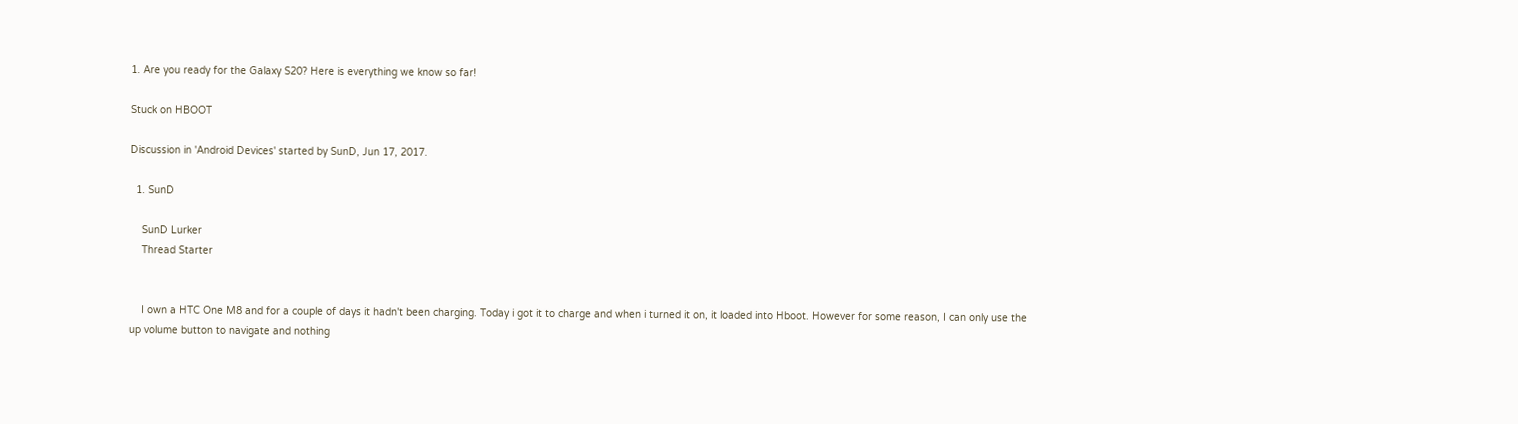1. Are you ready for the Galaxy S20? Here is everything we know so far!

Stuck on HBOOT

Discussion in 'Android Devices' started by SunD, Jun 17, 2017.

  1. SunD

    SunD Lurker
    Thread Starter


    I own a HTC One M8 and for a couple of days it hadn't been charging. Today i got it to charge and when i turned it on, it loaded into Hboot. However for some reason, I can only use the up volume button to navigate and nothing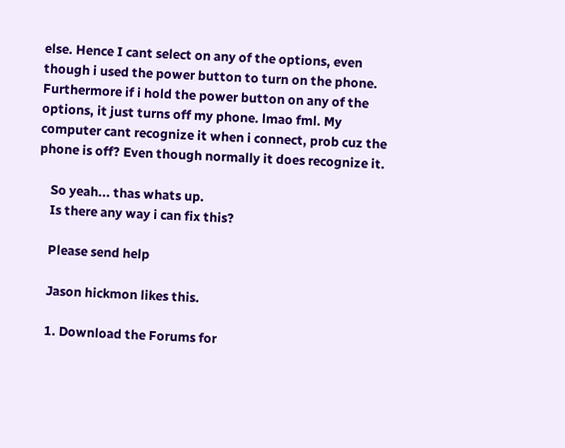else. Hence I cant select on any of the options, even though i used the power button to turn on the phone. Furthermore if i hold the power button on any of the options, it just turns off my phone. lmao fml. My computer cant recognize it when i connect, prob cuz the phone is off? Even though normally it does recognize it.

    So yeah... thas whats up.
    Is there any way i can fix this?

    Please send help

    Jason hickmon likes this.

    1. Download the Forums for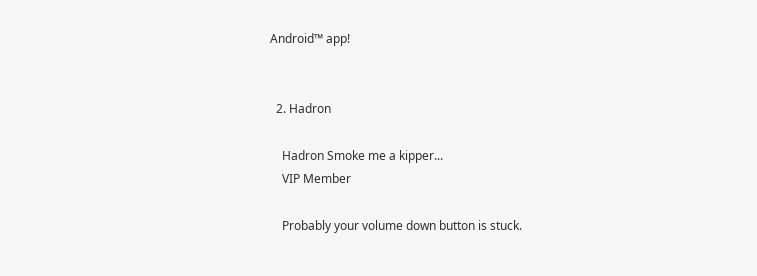Android™ app!


  2. Hadron

    Hadron Smoke me a kipper...
    VIP Member

    Probably your volume down button is stuck.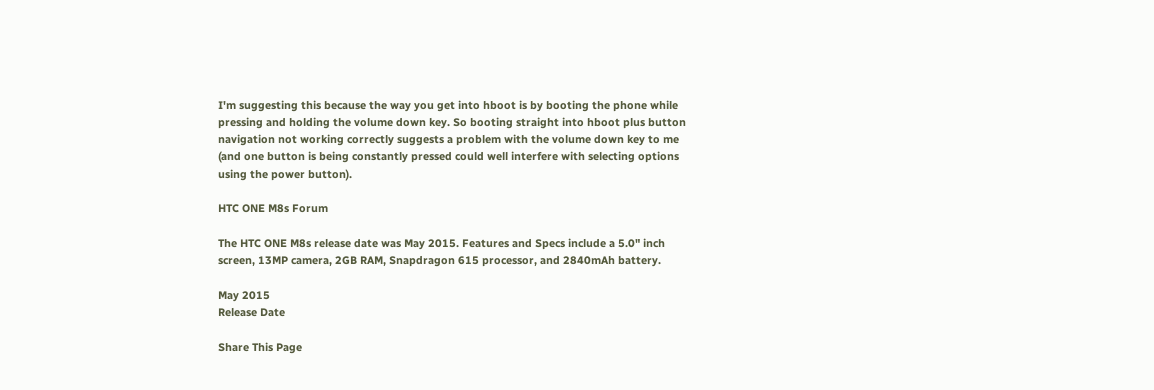I'm suggesting this because the way you get into hboot is by booting the phone while pressing and holding the volume down key. So booting straight into hboot plus button navigation not working correctly suggests a problem with the volume down key to me (and one button is being constantly pressed could well interfere with selecting options using the power button).

HTC ONE M8s Forum

The HTC ONE M8s release date was May 2015. Features and Specs include a 5.0" inch screen, 13MP camera, 2GB RAM, Snapdragon 615 processor, and 2840mAh battery.

May 2015
Release Date

Share This Page